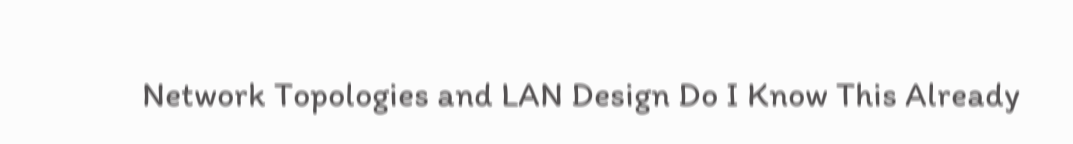Network Topologies and LAN Design Do I Know This Already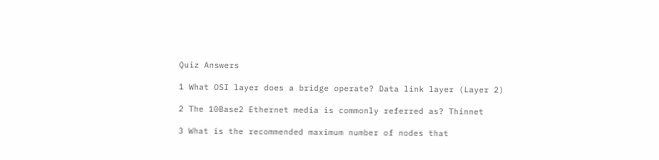Quiz Answers

1 What OSI layer does a bridge operate? Data link layer (Layer 2)

2 The 10Base2 Ethernet media is commonly referred as? Thinnet

3 What is the recommended maximum number of nodes that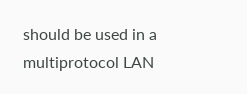should be used in a multiprotocol LAN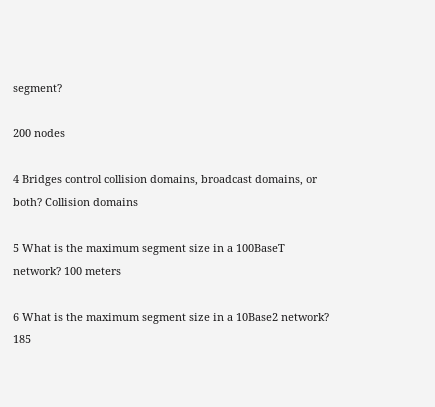segment?

200 nodes

4 Bridges control collision domains, broadcast domains, or both? Collision domains

5 What is the maximum segment size in a 100BaseT network? 100 meters

6 What is the maximum segment size in a 10Base2 network? 185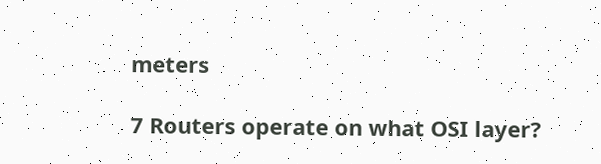meters

7 Routers operate on what OSI layer?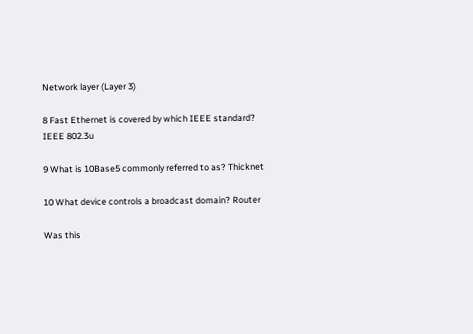Network layer (Layer 3)

8 Fast Ethernet is covered by which IEEE standard? IEEE 802.3u

9 What is 10Base5 commonly referred to as? Thicknet

10 What device controls a broadcast domain? Router

Was this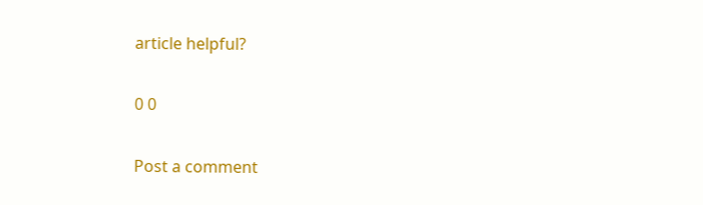article helpful?

0 0

Post a comment